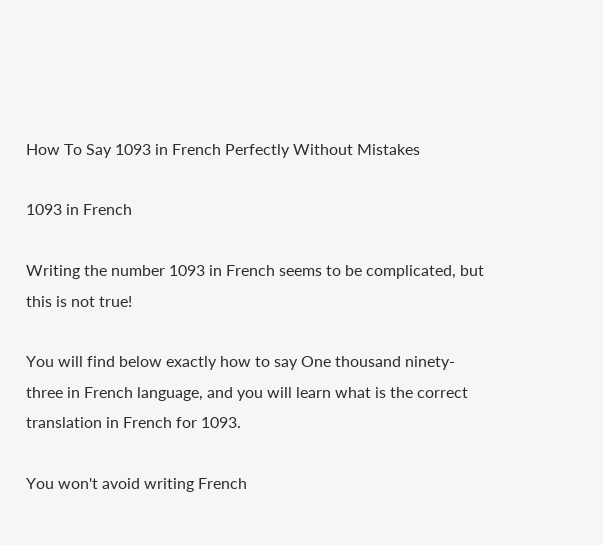How To Say 1093 in French Perfectly Without Mistakes

1093 in French

Writing the number 1093 in French seems to be complicated, but this is not true!

You will find below exactly how to say One thousand ninety-three in French language, and you will learn what is the correct translation in French for 1093.

You won't avoid writing French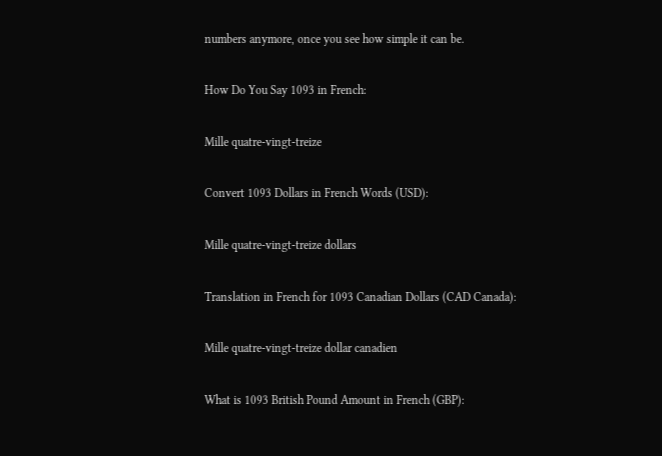numbers anymore, once you see how simple it can be.

How Do You Say 1093 in French:

Mille quatre-vingt-treize

Convert 1093 Dollars in French Words (USD):

Mille quatre-vingt-treize dollars

Translation in French for 1093 Canadian Dollars (CAD Canada):

Mille quatre-vingt-treize dollar canadien

What is 1093 British Pound Amount in French (GBP):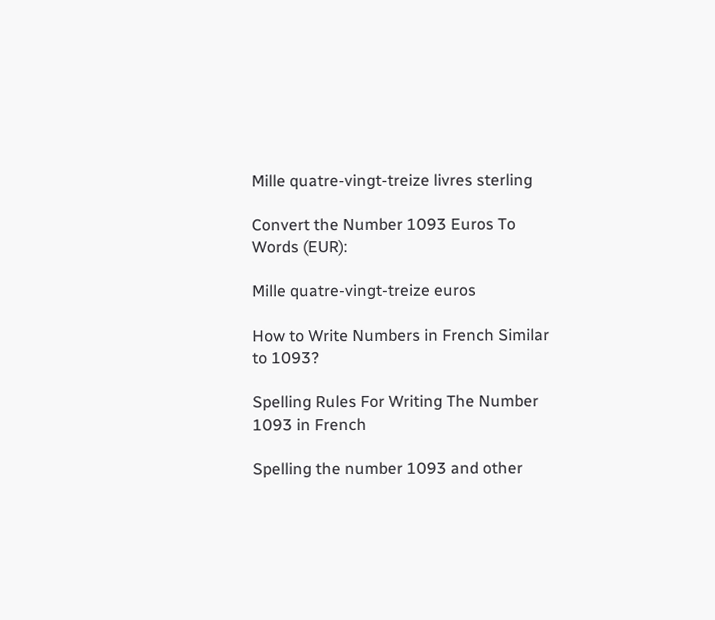Mille quatre-vingt-treize livres sterling

Convert the Number 1093 Euros To Words (EUR):

Mille quatre-vingt-treize euros

How to Write Numbers in French Similar to 1093?

Spelling Rules For Writing The Number 1093 in French

Spelling the number 1093 and other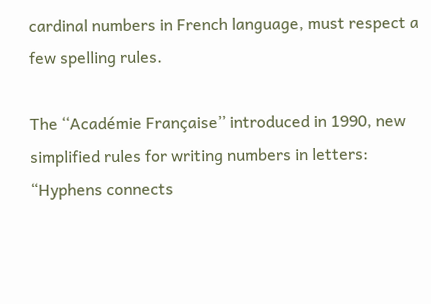cardinal numbers in French language, must respect a few spelling rules.

The ‘‘Académie Française’’ introduced in 1990, new simplified rules for writing numbers in letters: “Hyphens connects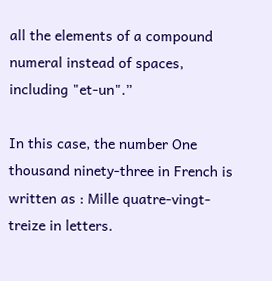all the elements of a compound numeral instead of spaces, including "et-un".”

In this case, the number One thousand ninety-three in French is written as : Mille quatre-vingt-treize in letters.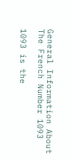General Information About The French Number 1093

1093 is the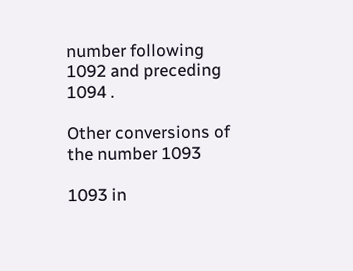number following 1092 and preceding 1094 .

Other conversions of the number 1093

1093 in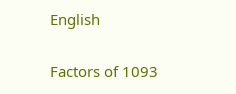English

Factors of 1093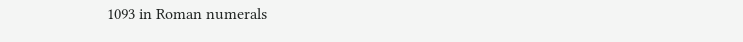1093 in Roman numerals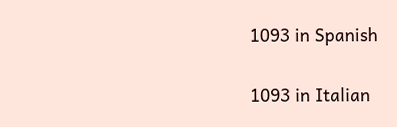1093 in Spanish

1093 in Italian